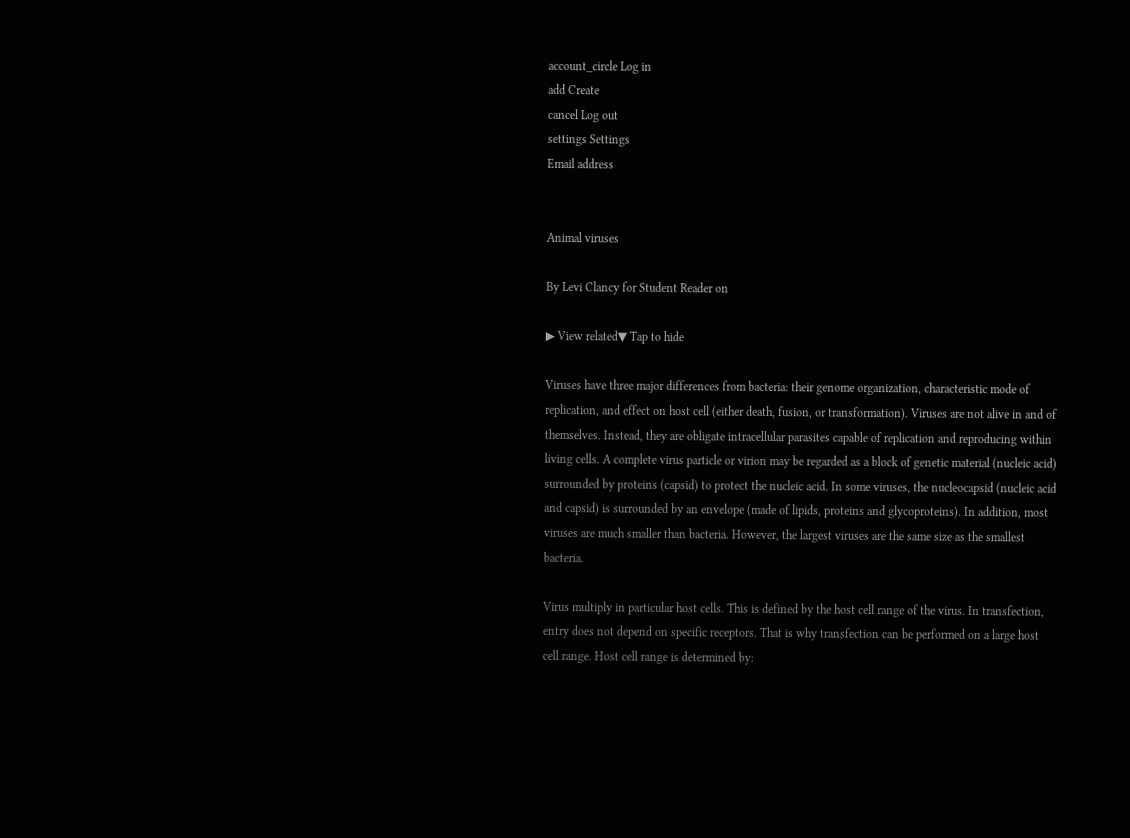account_circle Log in
add Create
cancel Log out
settings Settings
Email address


Animal viruses

By Levi Clancy for Student Reader on

▶ View related▼ Tap to hide

Viruses have three major differences from bacteria: their genome organization, characteristic mode of replication, and effect on host cell (either death, fusion, or transformation). Viruses are not alive in and of themselves. Instead, they are obligate intracellular parasites capable of replication and reproducing within living cells. A complete virus particle or virion may be regarded as a block of genetic material (nucleic acid) surrounded by proteins (capsid) to protect the nucleic acid. In some viruses, the nucleocapsid (nucleic acid and capsid) is surrounded by an envelope (made of lipids, proteins and glycoproteins). In addition, most viruses are much smaller than bacteria. However, the largest viruses are the same size as the smallest bacteria.

Virus multiply in particular host cells. This is defined by the host cell range of the virus. In transfection, entry does not depend on specific receptors. That is why transfection can be performed on a large host cell range. Host cell range is determined by: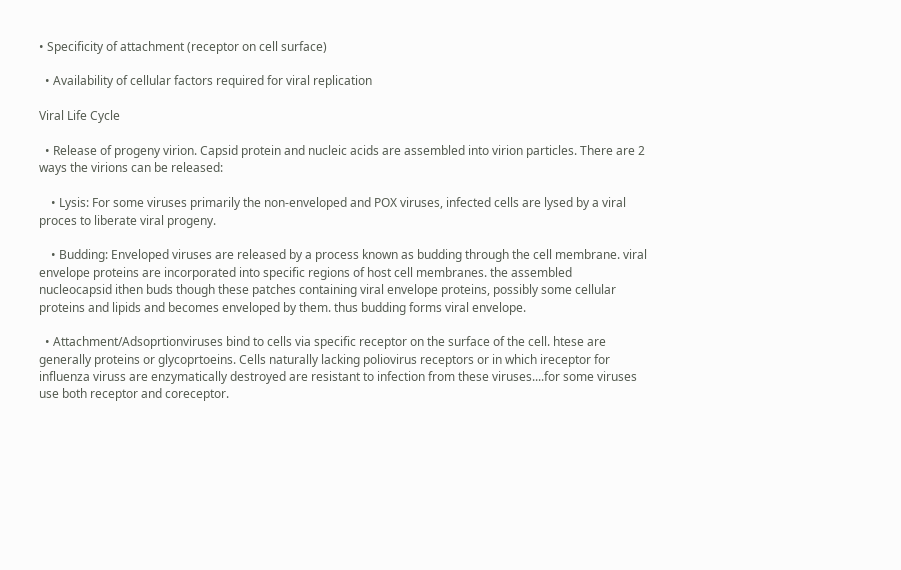• Specificity of attachment (receptor on cell surface)

  • Availability of cellular factors required for viral replication

Viral Life Cycle

  • Release of progeny virion. Capsid protein and nucleic acids are assembled into virion particles. There are 2 ways the virions can be released:

    • Lysis: For some viruses primarily the non-enveloped and POX viruses, infected cells are lysed by a viral proces to liberate viral progeny.

    • Budding: Enveloped viruses are released by a process known as budding through the cell membrane. viral envelope proteins are incorporated into specific regions of host cell membranes. the assembled nucleocapsid ithen buds though these patches containing viral envelope proteins, possibly some cellular proteins and lipids and becomes enveloped by them. thus budding forms viral envelope.

  • Attachment/Adsoprtionviruses bind to cells via specific receptor on the surface of the cell. htese are generally proteins or glycoprtoeins. Cells naturally lacking poliovirus receptors or in which ireceptor for influenza viruss are enzymatically destroyed are resistant to infection from these viruses....for some viruses use both receptor and coreceptor.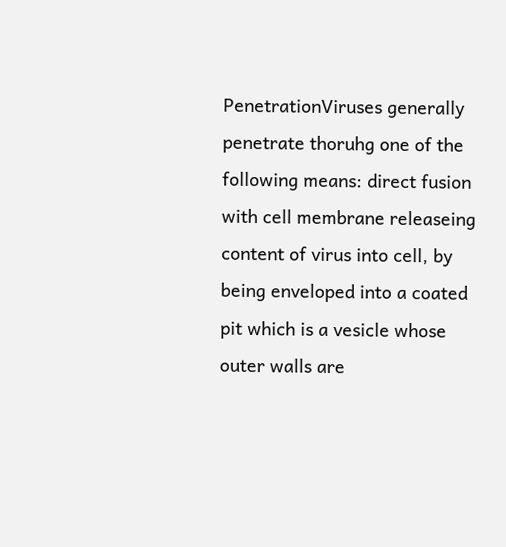PenetrationViruses generally penetrate thoruhg one of the following means: direct fusion with cell membrane releaseing content of virus into cell, by being enveloped into a coated pit which is a vesicle whose outer walls are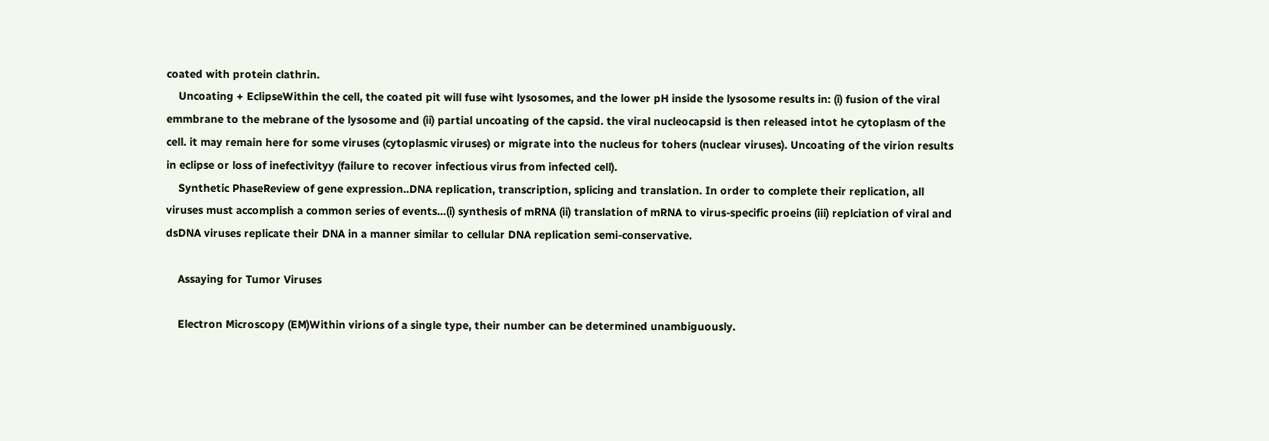coated with protein clathrin.
    Uncoating + EclipseWithin the cell, the coated pit will fuse wiht lysosomes, and the lower pH inside the lysosome results in: (i) fusion of the viral emmbrane to the mebrane of the lysosome and (ii) partial uncoating of the capsid. the viral nucleocapsid is then released intot he cytoplasm of the cell. it may remain here for some viruses (cytoplasmic viruses) or migrate into the nucleus for tohers (nuclear viruses). Uncoating of the virion results in eclipse or loss of inefectivityy (failure to recover infectious virus from infected cell).
    Synthetic PhaseReview of gene expression..DNA replication, transcription, splicing and translation. In order to complete their replication, all viruses must accomplish a common series of events...(i) synthesis of mRNA (ii) translation of mRNA to virus-specific proeins (iii) replciation of viral and dsDNA viruses replicate their DNA in a manner similar to cellular DNA replication semi-conservative.

    Assaying for Tumor Viruses

    Electron Microscopy (EM)Within virions of a single type, their number can be determined unambiguously.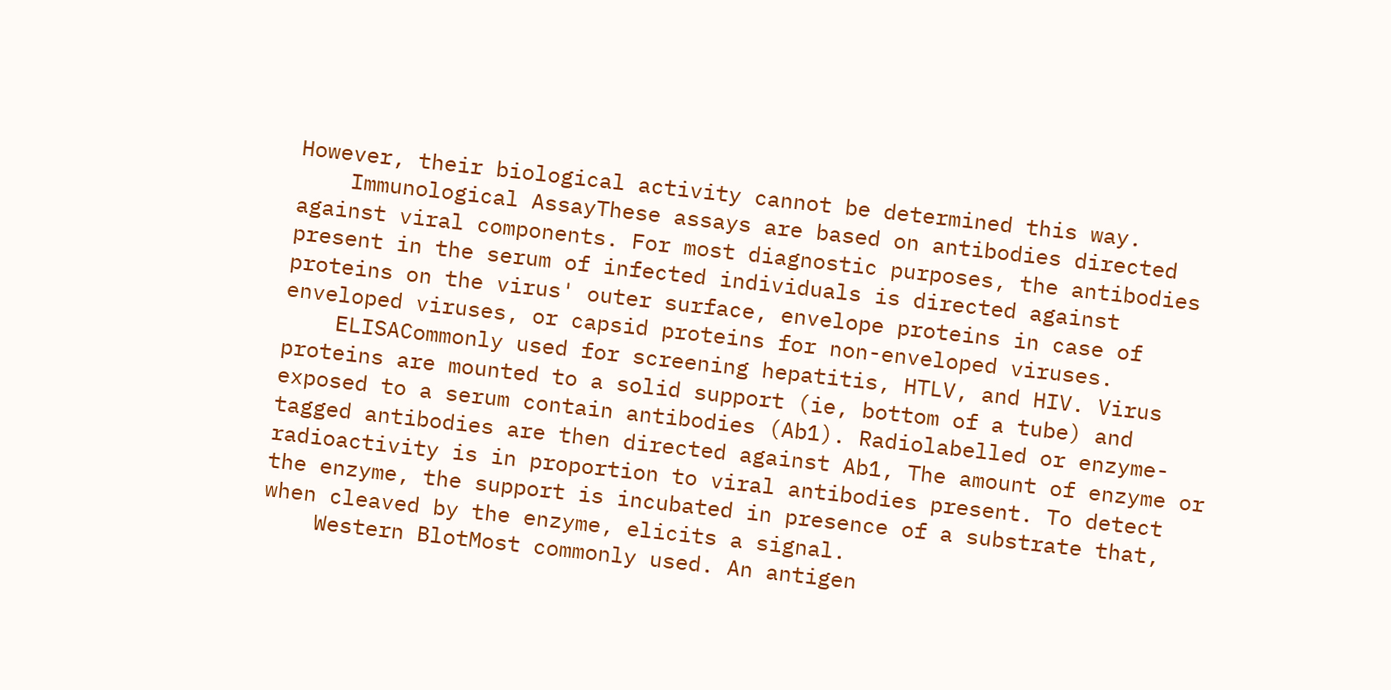However, their biological activity cannot be determined this way.
    Immunological AssayThese assays are based on antibodies directed against viral components. For most diagnostic purposes, the antibodies present in the serum of infected individuals is directed against proteins on the virus' outer surface, envelope proteins in case of enveloped viruses, or capsid proteins for non-enveloped viruses.
    ELISACommonly used for screening hepatitis, HTLV, and HIV. Virus proteins are mounted to a solid support (ie, bottom of a tube) and exposed to a serum contain antibodies (Ab1). Radiolabelled or enzyme-tagged antibodies are then directed against Ab1, The amount of enzyme or radioactivity is in proportion to viral antibodies present. To detect the enzyme, the support is incubated in presence of a substrate that, when cleaved by the enzyme, elicits a signal.
    Western BlotMost commonly used. An antigen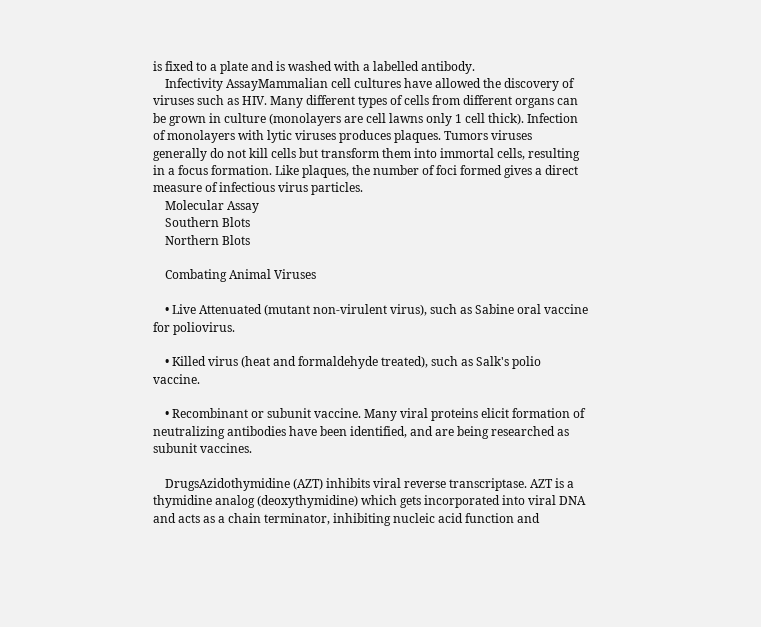is fixed to a plate and is washed with a labelled antibody.
    Infectivity AssayMammalian cell cultures have allowed the discovery of viruses such as HIV. Many different types of cells from different organs can be grown in culture (monolayers are cell lawns only 1 cell thick). Infection of monolayers with lytic viruses produces plaques. Tumors viruses generally do not kill cells but transform them into immortal cells, resulting in a focus formation. Like plaques, the number of foci formed gives a direct measure of infectious virus particles.
    Molecular Assay
    Southern Blots
    Northern Blots

    Combating Animal Viruses

    • Live Attenuated (mutant non-virulent virus), such as Sabine oral vaccine for poliovirus.

    • Killed virus (heat and formaldehyde treated), such as Salk's polio vaccine.

    • Recombinant or subunit vaccine. Many viral proteins elicit formation of neutralizing antibodies have been identified, and are being researched as subunit vaccines.

    DrugsAzidothymidine (AZT) inhibits viral reverse transcriptase. AZT is a thymidine analog (deoxythymidine) which gets incorporated into viral DNA and acts as a chain terminator, inhibiting nucleic acid function and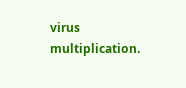virus multiplication.